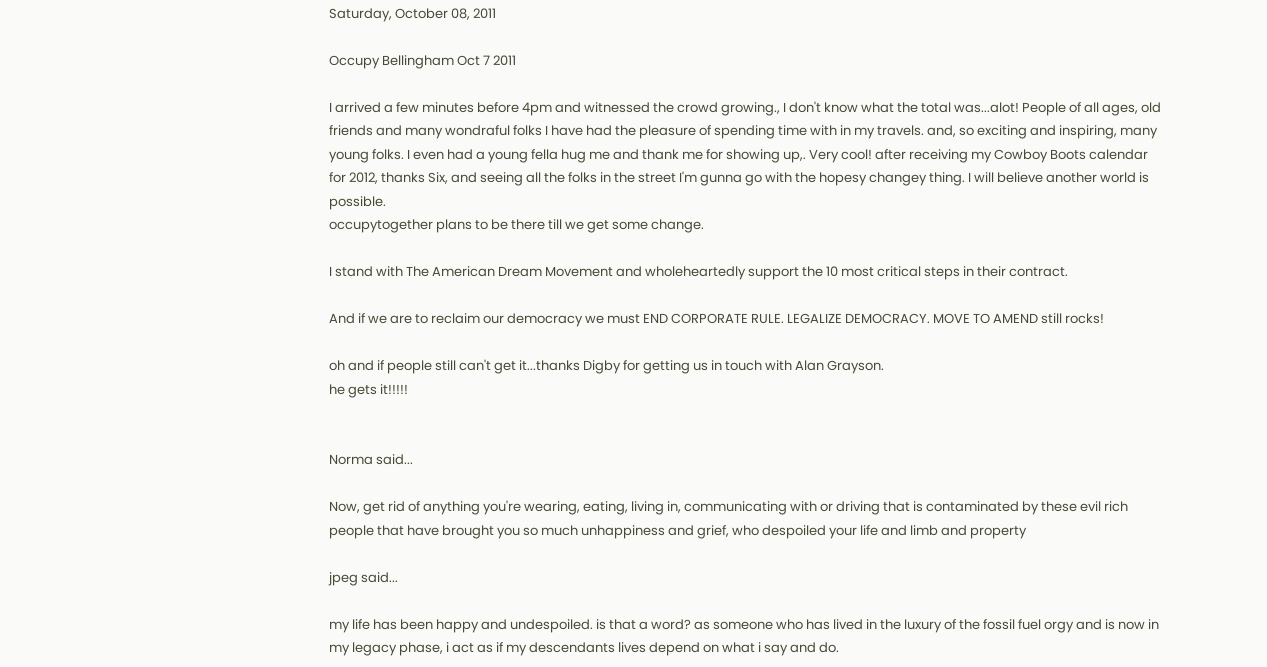Saturday, October 08, 2011

Occupy Bellingham Oct 7 2011

I arrived a few minutes before 4pm and witnessed the crowd growing., I don't know what the total was...alot! People of all ages, old friends and many wondraful folks I have had the pleasure of spending time with in my travels. and, so exciting and inspiring, many young folks. I even had a young fella hug me and thank me for showing up,. Very cool! after receiving my Cowboy Boots calendar for 2012, thanks Six, and seeing all the folks in the street I'm gunna go with the hopesy changey thing. I will believe another world is possible.
occupytogether plans to be there till we get some change.

I stand with The American Dream Movement and wholeheartedly support the 10 most critical steps in their contract.

And if we are to reclaim our democracy we must END CORPORATE RULE. LEGALIZE DEMOCRACY. MOVE TO AMEND still rocks!

oh and if people still can't get it...thanks Digby for getting us in touch with Alan Grayson.
he gets it!!!!!


Norma said...

Now, get rid of anything you're wearing, eating, living in, communicating with or driving that is contaminated by these evil rich people that have brought you so much unhappiness and grief, who despoiled your life and limb and property

jpeg said...

my life has been happy and undespoiled. is that a word? as someone who has lived in the luxury of the fossil fuel orgy and is now in my legacy phase, i act as if my descendants lives depend on what i say and do.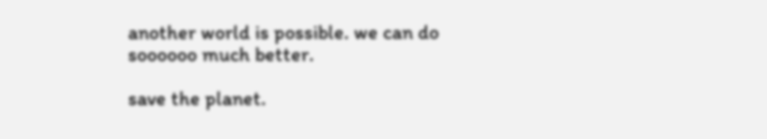another world is possible. we can do soooooo much better.

save the planet.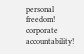personal freedom!
corporate accountability!